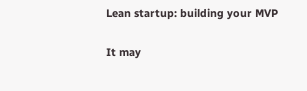Lean startup: building your MVP

It may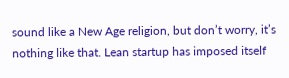sound like a New Age religion, but don’t worry, it’s nothing like that. Lean startup has imposed itself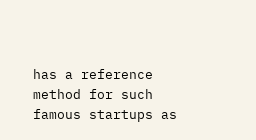has a reference method for such famous startups as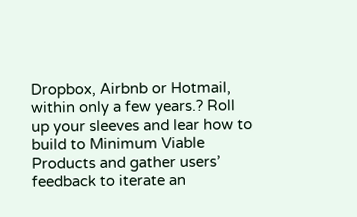Dropbox, Airbnb or Hotmail, within only a few years.? Roll up your sleeves and lear how to build to Minimum Viable Products and gather users’ feedback to iterate an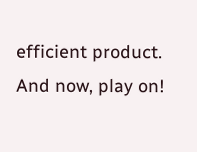efficient product. And now, play on!